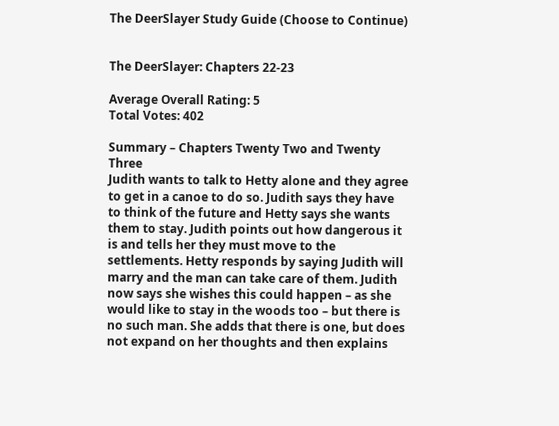The DeerSlayer Study Guide (Choose to Continue)


The DeerSlayer: Chapters 22-23

Average Overall Rating: 5
Total Votes: 402

Summary – Chapters Twenty Two and Twenty Three
Judith wants to talk to Hetty alone and they agree to get in a canoe to do so. Judith says they have to think of the future and Hetty says she wants them to stay. Judith points out how dangerous it is and tells her they must move to the settlements. Hetty responds by saying Judith will marry and the man can take care of them. Judith now says she wishes this could happen – as she would like to stay in the woods too – but there is no such man. She adds that there is one, but does not expand on her thoughts and then explains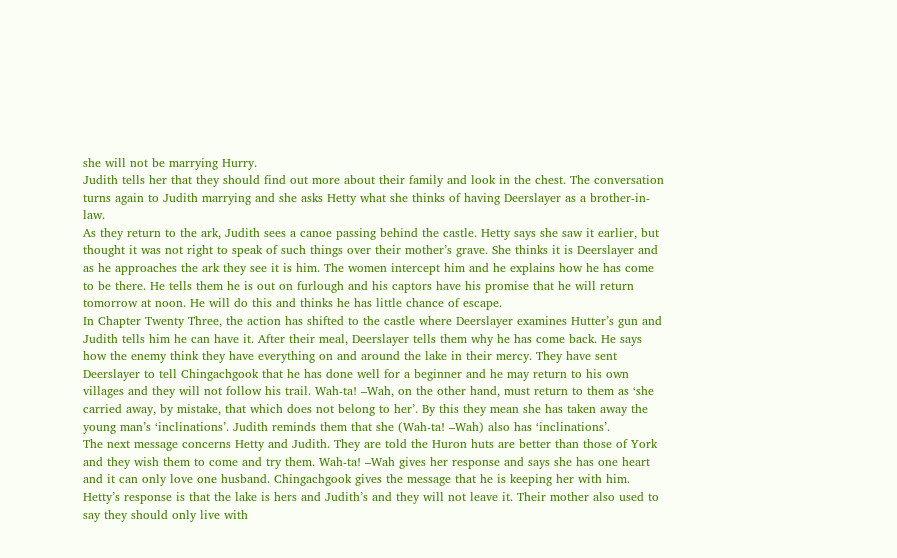she will not be marrying Hurry.
Judith tells her that they should find out more about their family and look in the chest. The conversation turns again to Judith marrying and she asks Hetty what she thinks of having Deerslayer as a brother-in-law.
As they return to the ark, Judith sees a canoe passing behind the castle. Hetty says she saw it earlier, but thought it was not right to speak of such things over their mother’s grave. She thinks it is Deerslayer and as he approaches the ark they see it is him. The women intercept him and he explains how he has come to be there. He tells them he is out on furlough and his captors have his promise that he will return tomorrow at noon. He will do this and thinks he has little chance of escape.
In Chapter Twenty Three, the action has shifted to the castle where Deerslayer examines Hutter’s gun and Judith tells him he can have it. After their meal, Deerslayer tells them why he has come back. He says how the enemy think they have everything on and around the lake in their mercy. They have sent Deerslayer to tell Chingachgook that he has done well for a beginner and he may return to his own villages and they will not follow his trail. Wah-ta! –Wah, on the other hand, must return to them as ‘she carried away, by mistake, that which does not belong to her’. By this they mean she has taken away the young man’s ‘inclinations’. Judith reminds them that she (Wah-ta! –Wah) also has ‘inclinations’.
The next message concerns Hetty and Judith. They are told the Huron huts are better than those of York and they wish them to come and try them. Wah-ta! –Wah gives her response and says she has one heart and it can only love one husband. Chingachgook gives the message that he is keeping her with him. Hetty’s response is that the lake is hers and Judith’s and they will not leave it. Their mother also used to say they should only live with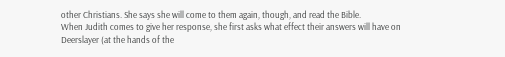other Christians. She says she will come to them again, though, and read the Bible.
When Judith comes to give her response, she first asks what effect their answers will have on Deerslayer (at the hands of the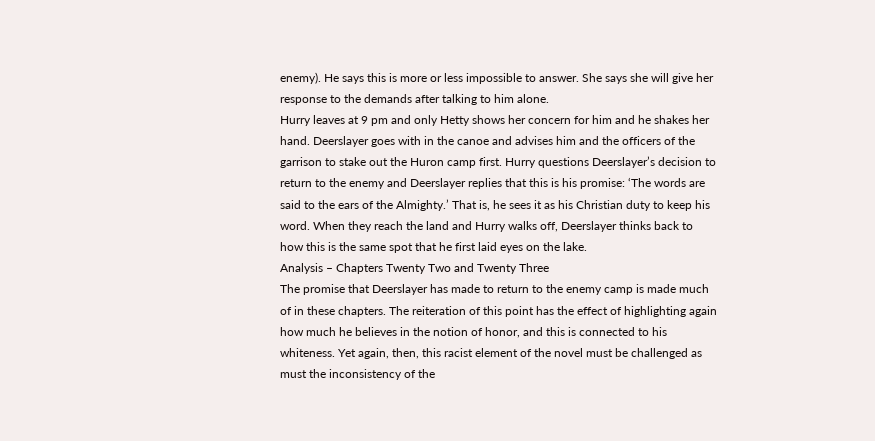enemy). He says this is more or less impossible to answer. She says she will give her response to the demands after talking to him alone.
Hurry leaves at 9 pm and only Hetty shows her concern for him and he shakes her hand. Deerslayer goes with in the canoe and advises him and the officers of the garrison to stake out the Huron camp first. Hurry questions Deerslayer’s decision to return to the enemy and Deerslayer replies that this is his promise: ‘The words are said to the ears of the Almighty.’ That is, he sees it as his Christian duty to keep his word. When they reach the land and Hurry walks off, Deerslayer thinks back to how this is the same spot that he first laid eyes on the lake.
Analysis – Chapters Twenty Two and Twenty Three
The promise that Deerslayer has made to return to the enemy camp is made much of in these chapters. The reiteration of this point has the effect of highlighting again how much he believes in the notion of honor, and this is connected to his whiteness. Yet again, then, this racist element of the novel must be challenged as must the inconsistency of the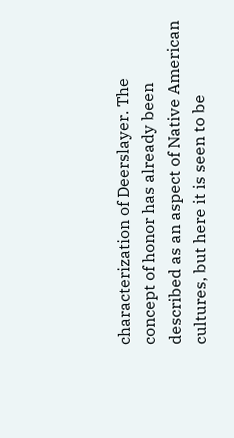characterization of Deerslayer. The concept of honor has already been described as an aspect of Native American cultures, but here it is seen to be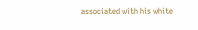associated with his white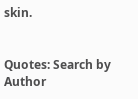skin.


Quotes: Search by Author